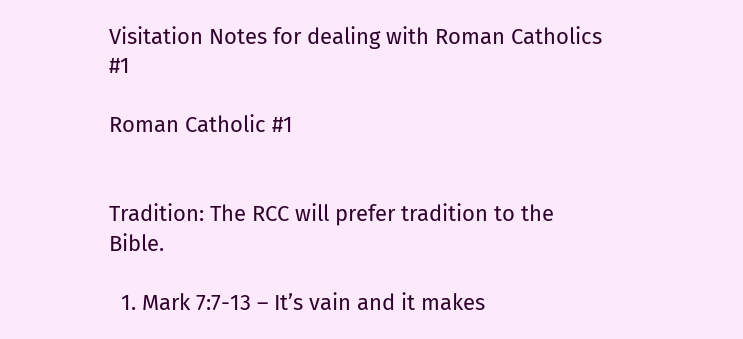Visitation Notes for dealing with Roman Catholics #1

Roman Catholic #1


Tradition: The RCC will prefer tradition to the Bible.

  1. Mark 7:7-13 – It’s vain and it makes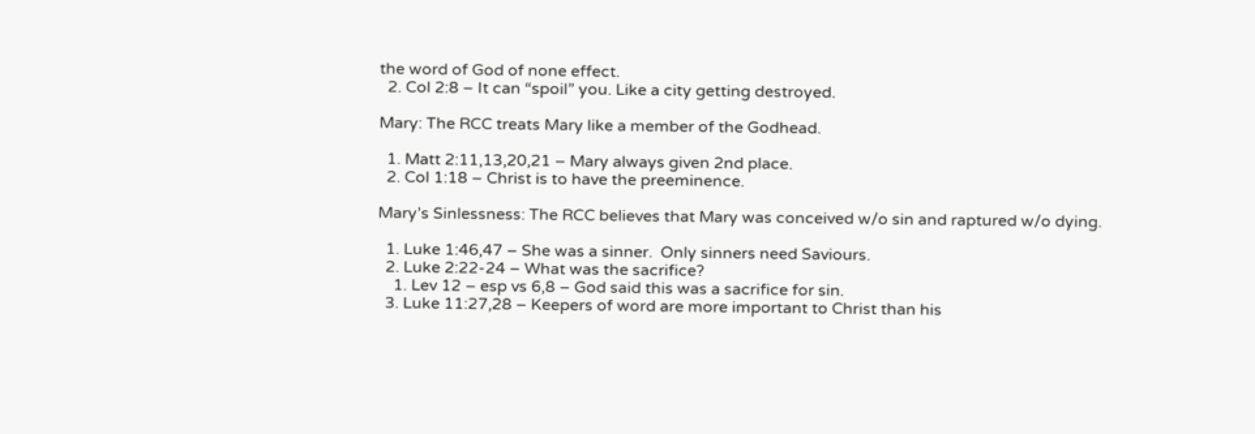the word of God of none effect.
  2. Col 2:8 – It can “spoil” you. Like a city getting destroyed.

Mary: The RCC treats Mary like a member of the Godhead.

  1. Matt 2:11,13,20,21 – Mary always given 2nd place.
  2. Col 1:18 – Christ is to have the preeminence.

Mary’s Sinlessness: The RCC believes that Mary was conceived w/o sin and raptured w/o dying.

  1. Luke 1:46,47 – She was a sinner.  Only sinners need Saviours.
  2. Luke 2:22-24 – What was the sacrifice?
    1. Lev 12 – esp vs 6,8 – God said this was a sacrifice for sin.
  3. Luke 11:27,28 – Keepers of word are more important to Christ than his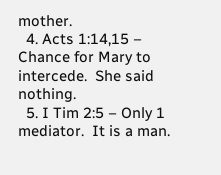mother.
  4. Acts 1:14,15 – Chance for Mary to intercede.  She said nothing.
  5. I Tim 2:5 – Only 1 mediator.  It is a man.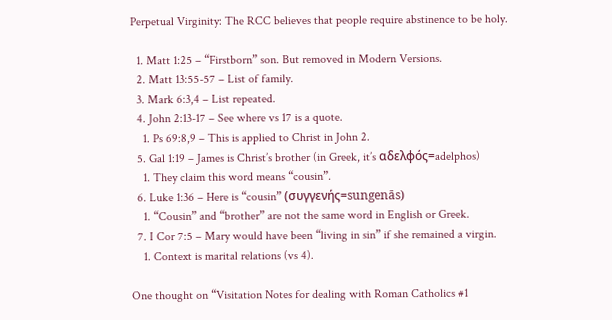Perpetual Virginity: The RCC believes that people require abstinence to be holy.

  1. Matt 1:25 – “Firstborn” son. But removed in Modern Versions.
  2. Matt 13:55-57 – List of family.
  3. Mark 6:3,4 – List repeated.
  4. John 2:13-17 – See where vs 17 is a quote.
    1. Ps 69:8,9 – This is applied to Christ in John 2.
  5. Gal 1:19 – James is Christ’s brother (in Greek, it’s αδελφός=adelphos)
    1. They claim this word means “cousin”.
  6. Luke 1:36 – Here is “cousin” (συγγενής=sungenās)
    1. “Cousin” and “brother” are not the same word in English or Greek.
  7. I Cor 7:5 – Mary would have been “living in sin” if she remained a virgin.
    1. Context is marital relations (vs 4).

One thought on “Visitation Notes for dealing with Roman Catholics #1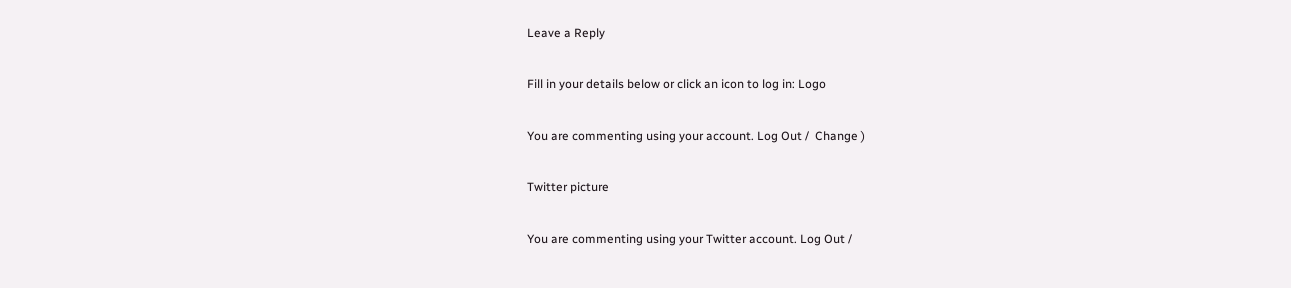Leave a Reply

Fill in your details below or click an icon to log in: Logo

You are commenting using your account. Log Out /  Change )

Twitter picture

You are commenting using your Twitter account. Log Out /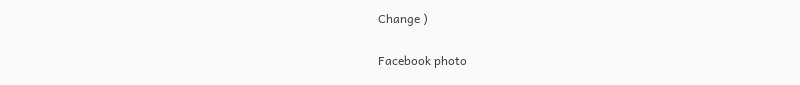Change )

Facebook photo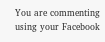You are commenting using your Facebook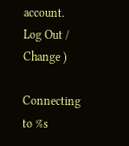account. Log Out /  Change )

Connecting to %s